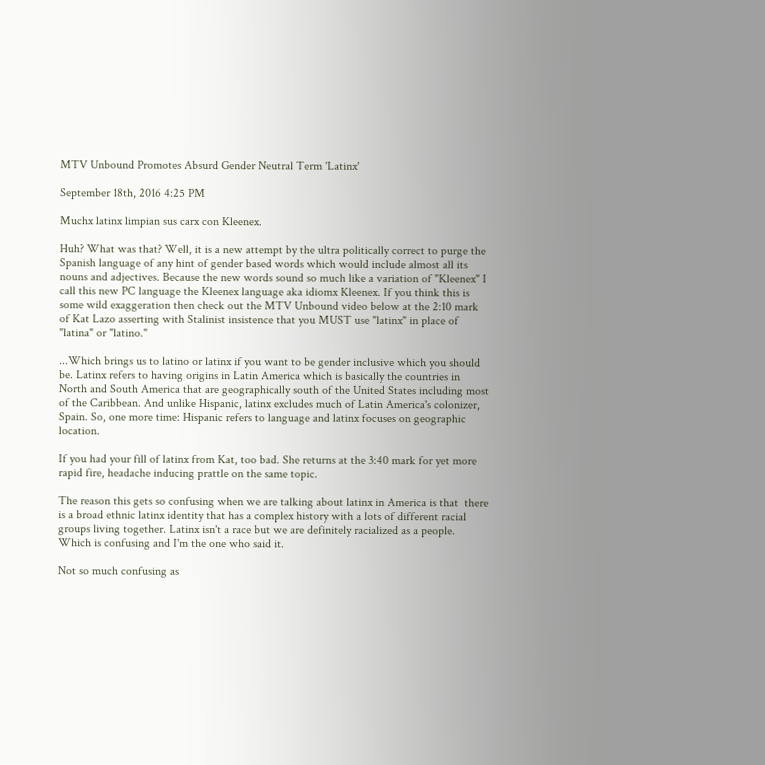MTV Unbound Promotes Absurd Gender Neutral Term 'Latinx'

September 18th, 2016 4:25 PM

Muchx latinx limpian sus carx con Kleenex.

Huh? What was that? Well, it is a new attempt by the ultra politically correct to purge the Spanish language of any hint of gender based words which would include almost all its nouns and adjectives. Because the new words sound so much like a variation of "Kleenex" I call this new PC language the Kleenex language aka idiomx Kleenex. If you think this is some wild exaggeration then check out the MTV Unbound video below at the 2:10 mark of Kat Lazo asserting with Stalinist insistence that you MUST use "latinx" in place of "latina" or "latino."

...Which brings us to latino or latinx if you want to be gender inclusive which you should be. Latinx refers to having origins in Latin America which is basically the countries in North and South America that are geographically south of the United States including most of the Caribbean. And unlike Hispanic, latinx excludes much of Latin America's colonizer, Spain. So, one more time: Hispanic refers to language and latinx focuses on geographic location.

If you had your fill of latinx from Kat, too bad. She returns at the 3:40 mark for yet more rapid fire, headache inducing prattle on the same topic.

The reason this gets so confusing when we are talking about latinx in America is that  there is a broad ethnic latinx identity that has a complex history with a lots of different racial  groups living together. Latinx isn't a race but we are definitely racialized as a people. Which is confusing and I'm the one who said it.

Not so much confusing as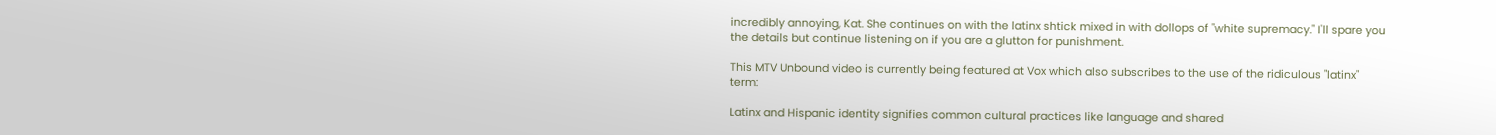incredibly annoying, Kat. She continues on with the latinx shtick mixed in with dollops of "white supremacy." I'll spare you the details but continue listening on if you are a glutton for punishment.

This MTV Unbound video is currently being featured at Vox which also subscribes to the use of the ridiculous "latinx" term:

Latinx and Hispanic identity signifies common cultural practices like language and shared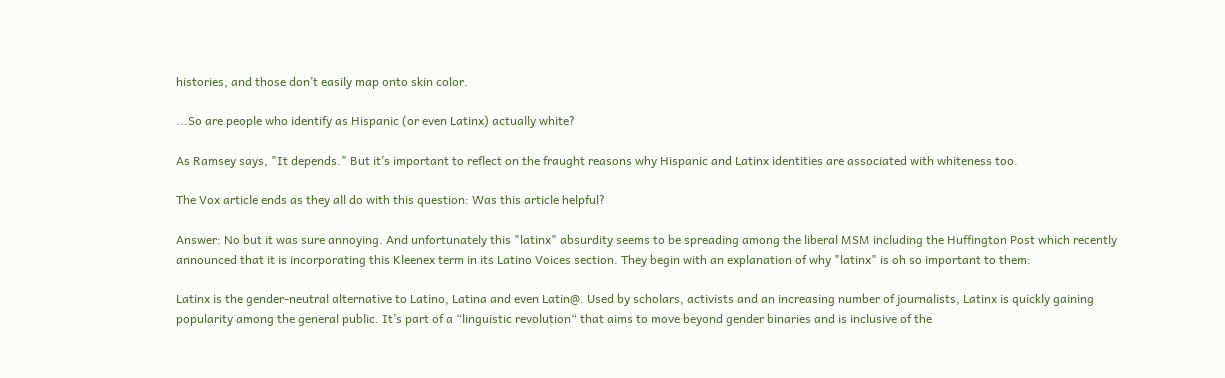histories, and those don’t easily map onto skin color.

...So are people who identify as Hispanic (or even Latinx) actually white?

As Ramsey says, "It depends." But it’s important to reflect on the fraught reasons why Hispanic and Latinx identities are associated with whiteness too.

The Vox article ends as they all do with this question: Was this article helpful?

Answer: No but it was sure annoying. And unfortunately this "latinx" absurdity seems to be spreading among the liberal MSM including the Huffington Post which recently announced that it is incorporating this Kleenex term in its Latino Voices section. They begin with an explanation of why "latinx" is oh so important to them:

Latinx is the gender-neutral alternative to Latino, Latina and even Latin@. Used by scholars, activists and an increasing number of journalists, Latinx is quickly gaining popularity among the general public. It’s part of a “linguistic revolution“ that aims to move beyond gender binaries and is inclusive of the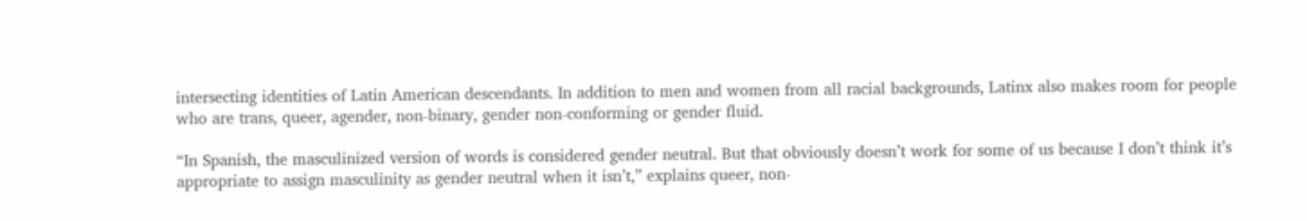intersecting identities of Latin American descendants. In addition to men and women from all racial backgrounds, Latinx also makes room for people who are trans, queer, agender, non-binary, gender non-conforming or gender fluid.

“In Spanish, the masculinized version of words is considered gender neutral. But that obviously doesn’t work for some of us because I don’t think it’s appropriate to assign masculinity as gender neutral when it isn’t,” explains queer, non-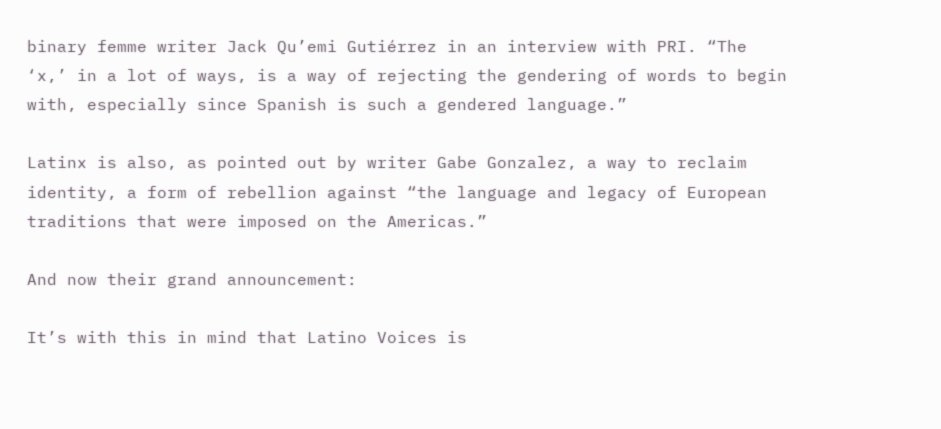binary femme writer Jack Qu’emi Gutiérrez in an interview with PRI. “The ‘x,’ in a lot of ways, is a way of rejecting the gendering of words to begin with, especially since Spanish is such a gendered language.”

Latinx is also, as pointed out by writer Gabe Gonzalez, a way to reclaim identity, a form of rebellion against “the language and legacy of European traditions that were imposed on the Americas.”

And now their grand announcement:

It’s with this in mind that Latino Voices is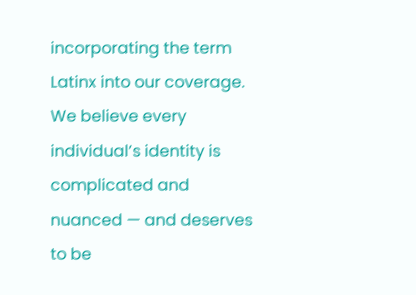incorporating the term Latinx into our coverage. We believe every individual’s identity is complicated and nuanced — and deserves to be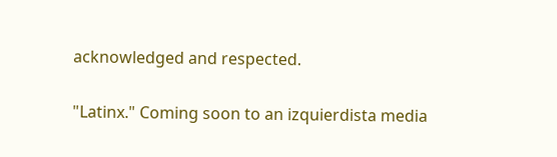acknowledged and respected.

"Latinx." Coming soon to an izquierdista media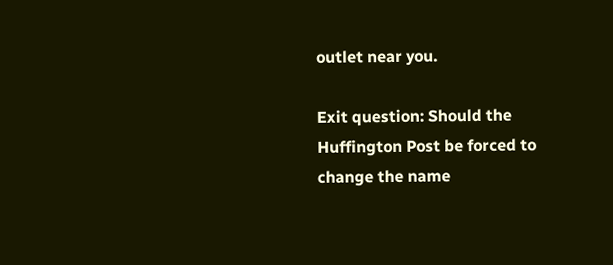outlet near you.

Exit question: Should the Huffington Post be forced to change the name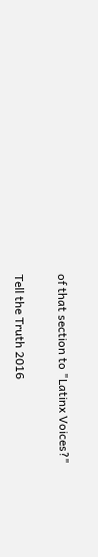of that section to "Latinx Voices?"

Tell the Truth 2016